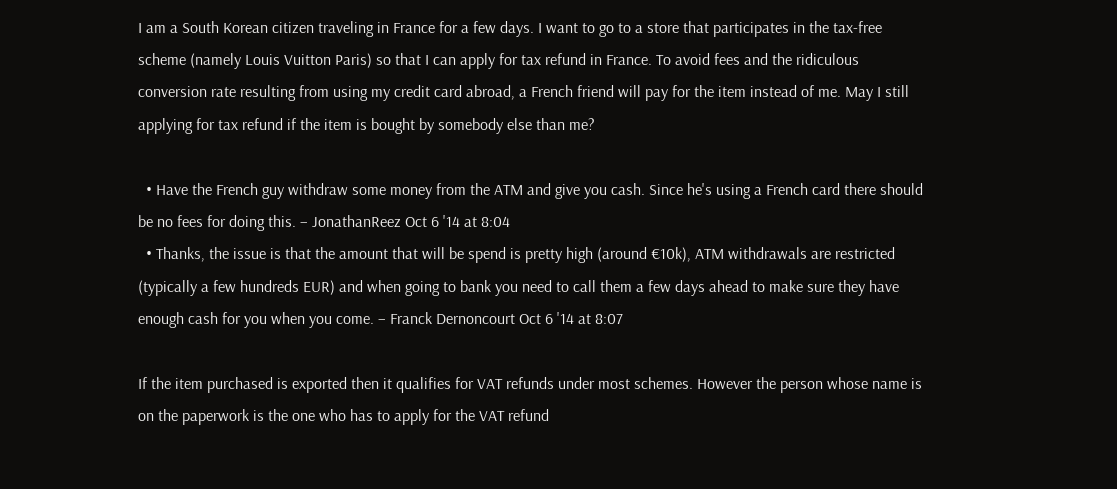I am a South Korean citizen traveling in France for a few days. I want to go to a store that participates in the tax-free scheme (namely Louis Vuitton Paris) so that I can apply for tax refund in France. To avoid fees and the ridiculous conversion rate resulting from using my credit card abroad, a French friend will pay for the item instead of me. May I still applying for tax refund if the item is bought by somebody else than me?

  • Have the French guy withdraw some money from the ATM and give you cash. Since he's using a French card there should be no fees for doing this. – JonathanReez Oct 6 '14 at 8:04
  • Thanks, the issue is that the amount that will be spend is pretty high (around €10k), ATM withdrawals are restricted (typically a few hundreds EUR) and when going to bank you need to call them a few days ahead to make sure they have enough cash for you when you come. – Franck Dernoncourt Oct 6 '14 at 8:07

If the item purchased is exported then it qualifies for VAT refunds under most schemes. However the person whose name is on the paperwork is the one who has to apply for the VAT refund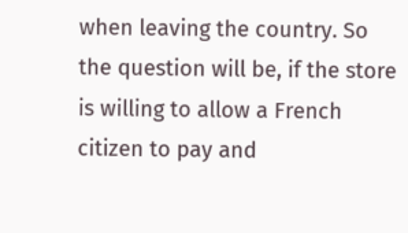when leaving the country. So the question will be, if the store is willing to allow a French citizen to pay and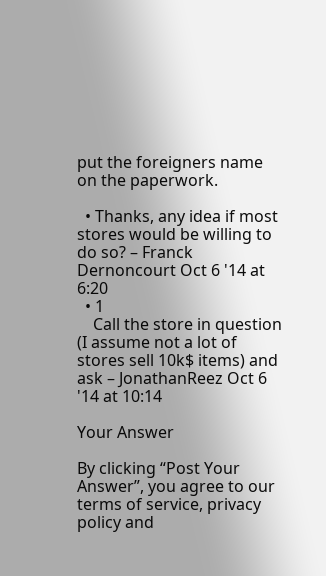put the foreigners name on the paperwork.

  • Thanks, any idea if most stores would be willing to do so? – Franck Dernoncourt Oct 6 '14 at 6:20
  • 1
    Call the store in question (I assume not a lot of stores sell 10k$ items) and ask – JonathanReez Oct 6 '14 at 10:14

Your Answer

By clicking “Post Your Answer”, you agree to our terms of service, privacy policy and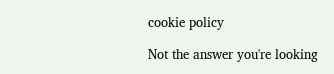cookie policy

Not the answer you're looking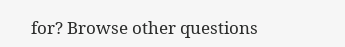for? Browse other questions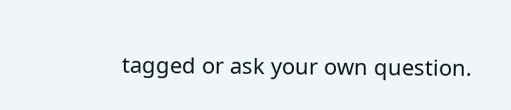tagged or ask your own question.